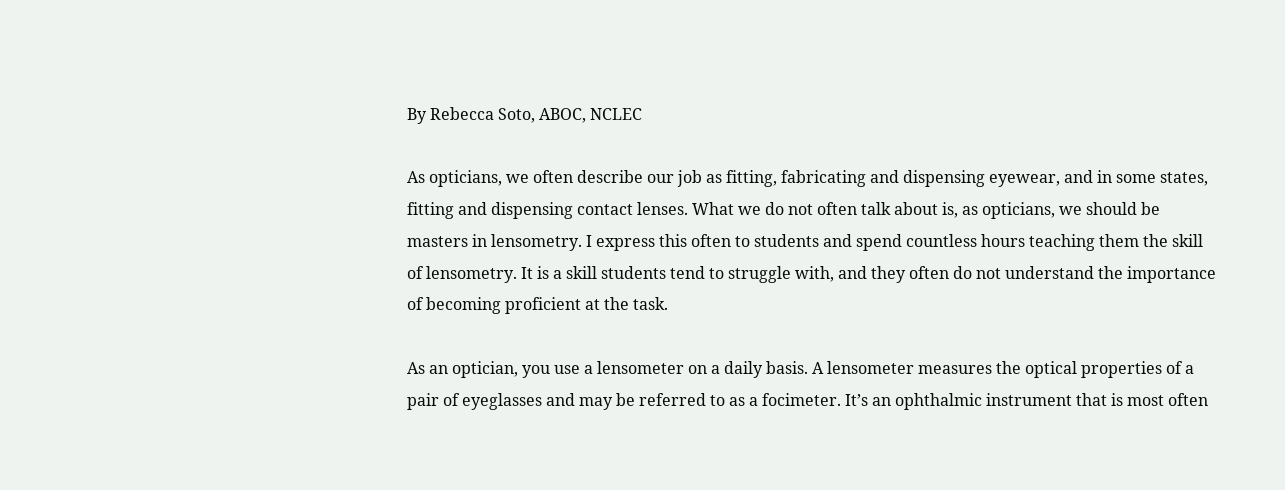By Rebecca Soto, ABOC, NCLEC

As opticians, we often describe our job as fitting, fabricating and dispensing eyewear, and in some states, fitting and dispensing contact lenses. What we do not often talk about is, as opticians, we should be masters in lensometry. I express this often to students and spend countless hours teaching them the skill of lensometry. It is a skill students tend to struggle with, and they often do not understand the importance of becoming proficient at the task.

As an optician, you use a lensometer on a daily basis. A lensometer measures the optical properties of a pair of eyeglasses and may be referred to as a focimeter. It’s an ophthalmic instrument that is most often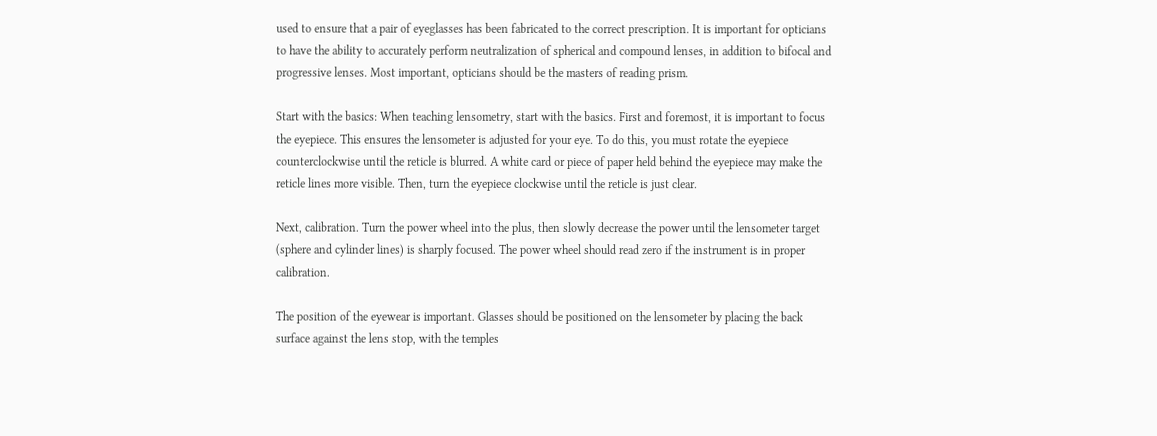used to ensure that a pair of eyeglasses has been fabricated to the correct prescription. It is important for opticians to have the ability to accurately perform neutralization of spherical and compound lenses, in addition to bifocal and progressive lenses. Most important, opticians should be the masters of reading prism.

Start with the basics: When teaching lensometry, start with the basics. First and foremost, it is important to focus the eyepiece. This ensures the lensometer is adjusted for your eye. To do this, you must rotate the eyepiece counterclockwise until the reticle is blurred. A white card or piece of paper held behind the eyepiece may make the reticle lines more visible. Then, turn the eyepiece clockwise until the reticle is just clear.

Next, calibration. Turn the power wheel into the plus, then slowly decrease the power until the lensometer target (sphere and cylinder lines) is sharply focused. The power wheel should read zero if the instrument is in proper calibration.

The position of the eyewear is important. Glasses should be positioned on the lensometer by placing the back surface against the lens stop, with the temples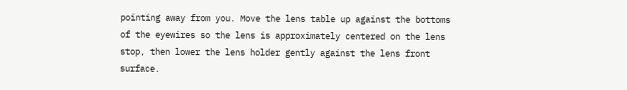pointing away from you. Move the lens table up against the bottoms of the eyewires so the lens is approximately centered on the lens stop, then lower the lens holder gently against the lens front surface.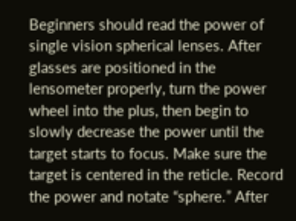Beginners should read the power of single vision spherical lenses. After glasses are positioned in the lensometer properly, turn the power wheel into the plus, then begin to slowly decrease the power until the target starts to focus. Make sure the target is centered in the reticle. Record the power and notate “sphere.” After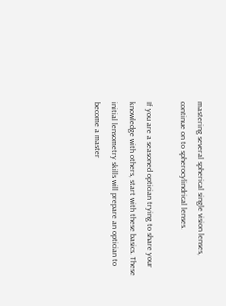mastering several spherical single vision lenses, continue on to spherocylindrical lenses.

If you are a seasoned optician trying to share your knowledge with others, start with these basics. These initial lensometry skills will prepare an optician to become a master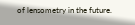of lensometry in the future.